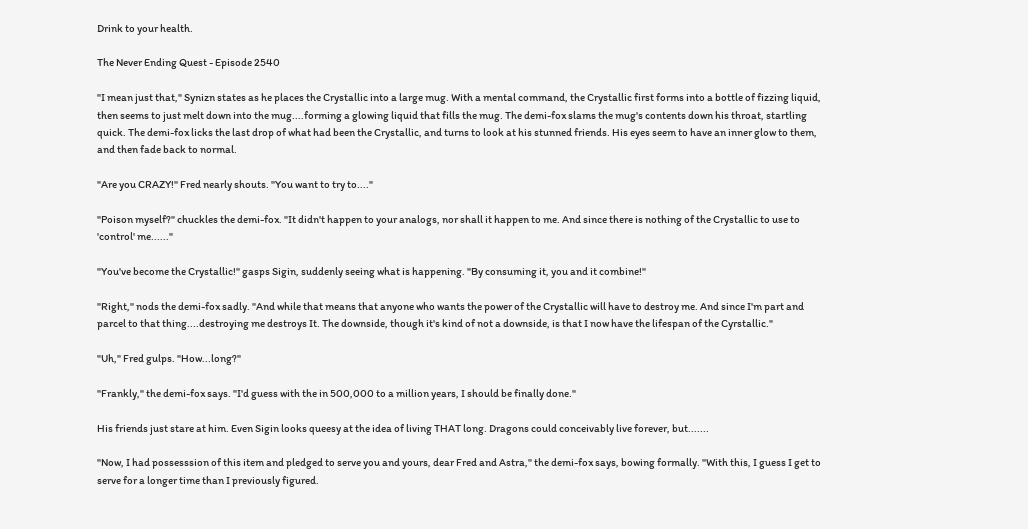Drink to your health.

The Never Ending Quest - Episode 2540

"I mean just that," Synizn states as he places the Crystallic into a large mug. With a mental command, the Crystallic first forms into a bottle of fizzing liquid, then seems to just melt down into the mug....forming a glowing liquid that fills the mug. The demi-fox slams the mug's contents down his throat, startling quick. The demi-fox licks the last drop of what had been the Crystallic, and turns to look at his stunned friends. His eyes seem to have an inner glow to them, and then fade back to normal.

"Are you CRAZY!" Fred nearly shouts. "You want to try to...."

"Poison myself?" chuckles the demi-fox. "It didn't happen to your analogs, nor shall it happen to me. And since there is nothing of the Crystallic to use to 'control' me......"

"You've become the Crystallic!" gasps Sigin, suddenly seeing what is happening. "By consuming it, you and it combine!"

"Right," nods the demi-fox sadly. "And while that means that anyone who wants the power of the Crystallic will have to destroy me. And since I'm part and parcel to that thing....destroying me destroys It. The downside, though it's kind of not a downside, is that I now have the lifespan of the Cyrstallic."

"Uh," Fred gulps. "How...long?"

"Frankly," the demi-fox says. "I'd guess with the in 500,000 to a million years, I should be finally done."

His friends just stare at him. Even Sigin looks queesy at the idea of living THAT long. Dragons could conceivably live forever, but.......

"Now, I had possesssion of this item and pledged to serve you and yours, dear Fred and Astra," the demi-fox says, bowing formally. "With this, I guess I get to serve for a longer time than I previously figured.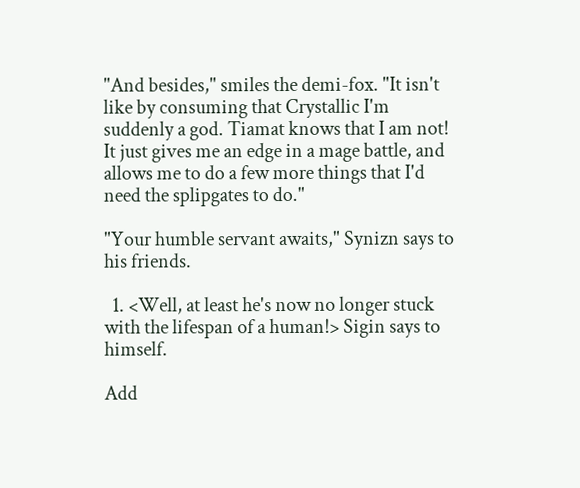"And besides," smiles the demi-fox. "It isn't like by consuming that Crystallic I'm suddenly a god. Tiamat knows that I am not! It just gives me an edge in a mage battle, and allows me to do a few more things that I'd need the splipgates to do."

"Your humble servant awaits," Synizn says to his friends.

  1. <Well, at least he's now no longer stuck with the lifespan of a human!> Sigin says to himself.

Add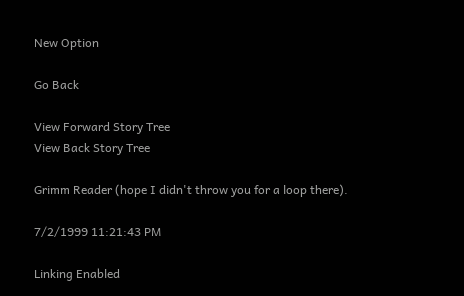New Option

Go Back

View Forward Story Tree
View Back Story Tree

Grimm Reader (hope I didn't throw you for a loop there).

7/2/1999 11:21:43 PM

Linking Enabled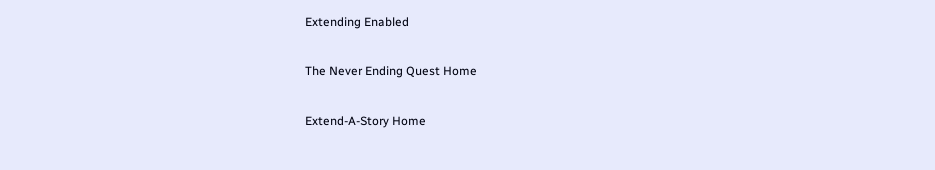Extending Enabled

The Never Ending Quest Home

Extend-A-Story Home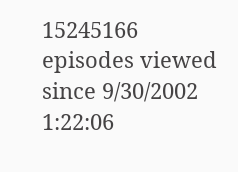15245166 episodes viewed since 9/30/2002 1:22:06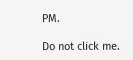PM.

Do not click me.